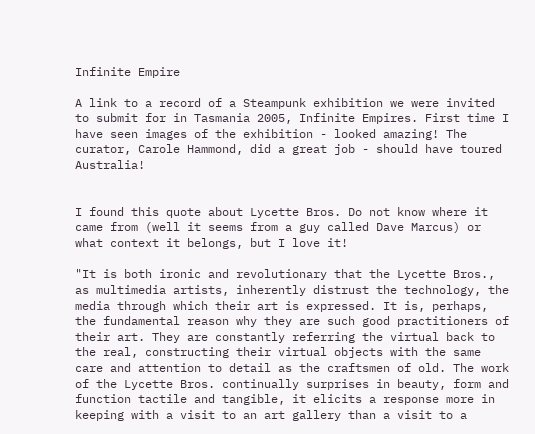Infinite Empire

A link to a record of a Steampunk exhibition we were invited to submit for in Tasmania 2005, Infinite Empires. First time I have seen images of the exhibition - looked amazing! The curator, Carole Hammond, did a great job - should have toured Australia!


I found this quote about Lycette Bros. Do not know where it came from (well it seems from a guy called Dave Marcus) or what context it belongs, but I love it!

"It is both ironic and revolutionary that the Lycette Bros., as multimedia artists, inherently distrust the technology, the media through which their art is expressed. It is, perhaps, the fundamental reason why they are such good practitioners of their art. They are constantly referring the virtual back to the real, constructing their virtual objects with the same care and attention to detail as the craftsmen of old. The work of the Lycette Bros. continually surprises in beauty, form and function tactile and tangible, it elicits a response more in keeping with a visit to an art gallery than a visit to a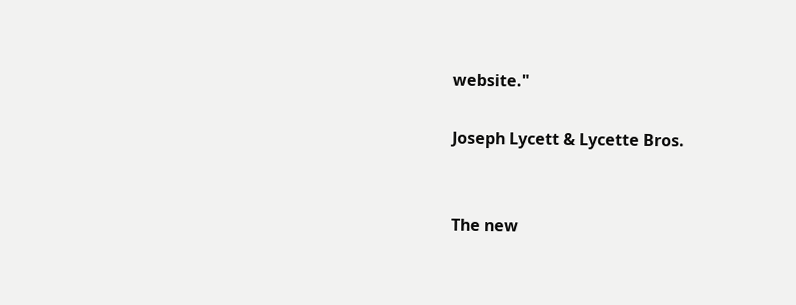website."

Joseph Lycett & Lycette Bros.


The new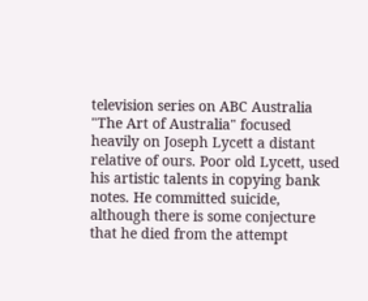television series on ABC Australia "The Art of Australia" focused heavily on Joseph Lycett a distant relative of ours. Poor old Lycett, used his artistic talents in copying bank notes. He committed suicide, although there is some conjecture that he died from the attempt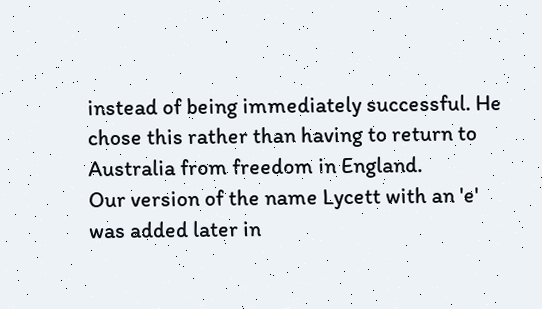instead of being immediately successful. He chose this rather than having to return to Australia from freedom in England.
Our version of the name Lycett with an 'e' was added later in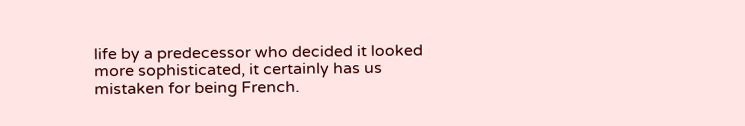life by a predecessor who decided it looked more sophisticated, it certainly has us mistaken for being French.